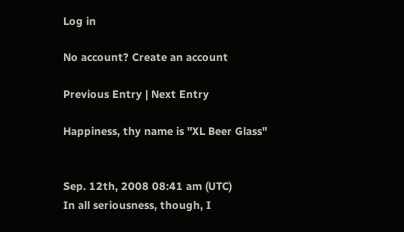Log in

No account? Create an account

Previous Entry | Next Entry

Happiness, thy name is "XL Beer Glass"


Sep. 12th, 2008 08:41 am (UTC)
In all seriousness, though, I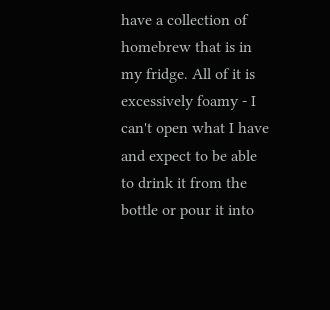have a collection of homebrew that is in my fridge. All of it is excessively foamy - I can't open what I have and expect to be able to drink it from the bottle or pour it into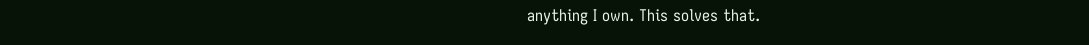anything I own. This solves that.